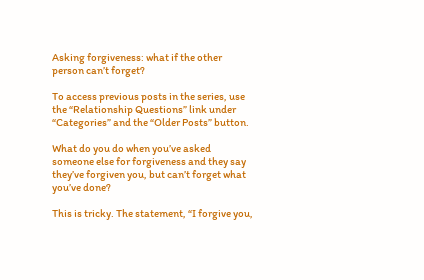Asking forgiveness: what if the other person can’t forget?

To access previous posts in the series, use the “Relationship Questions” link under “Categories” and the “Older Posts” button.

What do you do when you’ve asked someone else for forgiveness and they say they’ve forgiven you, but can’t forget what you’ve done?

This is tricky. The statement, “I forgive you,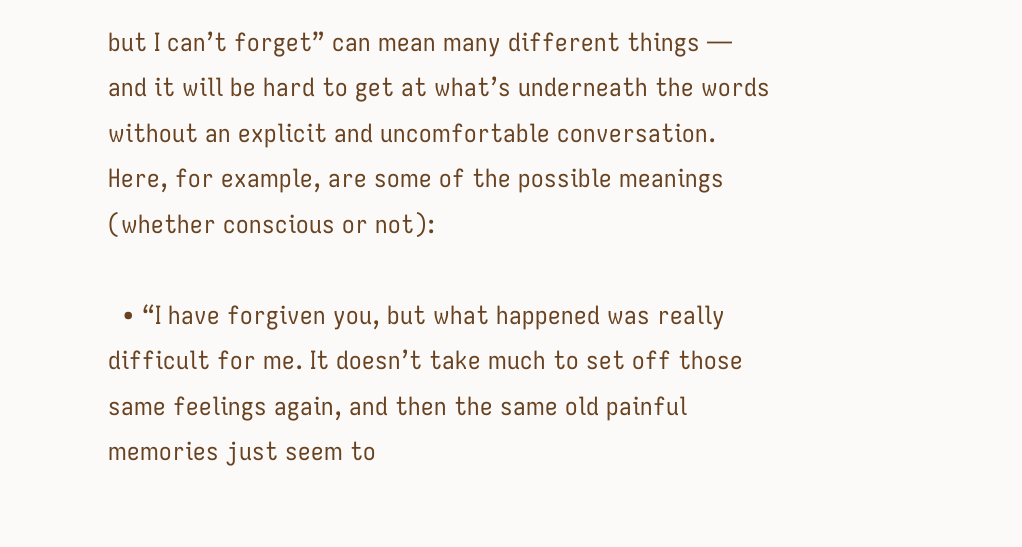but I can’t forget” can mean many different things — and it will be hard to get at what’s underneath the words without an explicit and uncomfortable conversation. Here, for example, are some of the possible meanings (whether conscious or not):

  • “I have forgiven you, but what happened was really difficult for me. It doesn’t take much to set off those same feelings again, and then the same old painful memories just seem to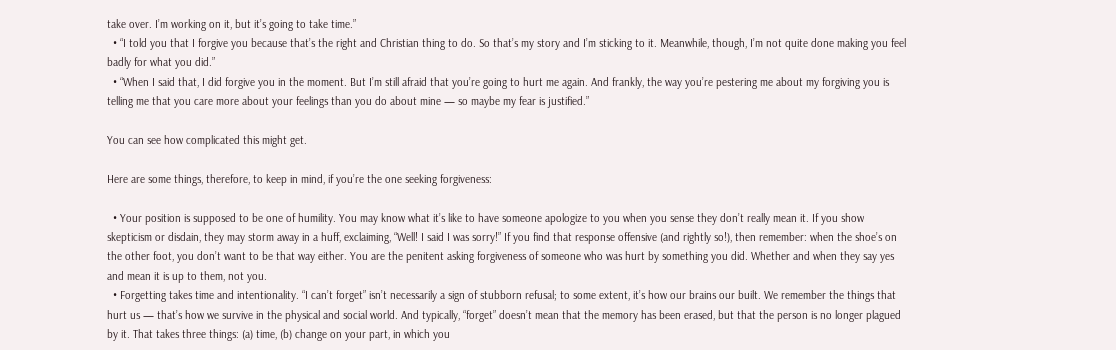take over. I’m working on it, but it’s going to take time.”
  • “I told you that I forgive you because that’s the right and Christian thing to do. So that’s my story and I’m sticking to it. Meanwhile, though, I’m not quite done making you feel badly for what you did.”
  • “When I said that, I did forgive you in the moment. But I’m still afraid that you’re going to hurt me again. And frankly, the way you’re pestering me about my forgiving you is telling me that you care more about your feelings than you do about mine — so maybe my fear is justified.”

You can see how complicated this might get.

Here are some things, therefore, to keep in mind, if you’re the one seeking forgiveness:

  • Your position is supposed to be one of humility. You may know what it’s like to have someone apologize to you when you sense they don’t really mean it. If you show skepticism or disdain, they may storm away in a huff, exclaiming, “Well! I said I was sorry!” If you find that response offensive (and rightly so!), then remember: when the shoe’s on the other foot, you don’t want to be that way either. You are the penitent asking forgiveness of someone who was hurt by something you did. Whether and when they say yes and mean it is up to them, not you.
  • Forgetting takes time and intentionality. “I can’t forget” isn’t necessarily a sign of stubborn refusal; to some extent, it’s how our brains our built. We remember the things that hurt us — that’s how we survive in the physical and social world. And typically, “forget” doesn’t mean that the memory has been erased, but that the person is no longer plagued by it. That takes three things: (a) time, (b) change on your part, in which you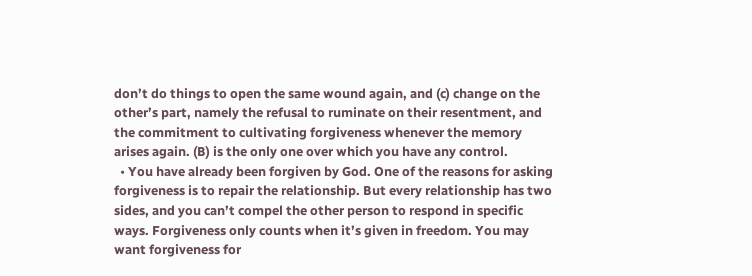don’t do things to open the same wound again, and (c) change on the other’s part, namely the refusal to ruminate on their resentment, and the commitment to cultivating forgiveness whenever the memory arises again. (B) is the only one over which you have any control.
  • You have already been forgiven by God. One of the reasons for asking forgiveness is to repair the relationship. But every relationship has two sides, and you can’t compel the other person to respond in specific ways. Forgiveness only counts when it’s given in freedom. You may want forgiveness for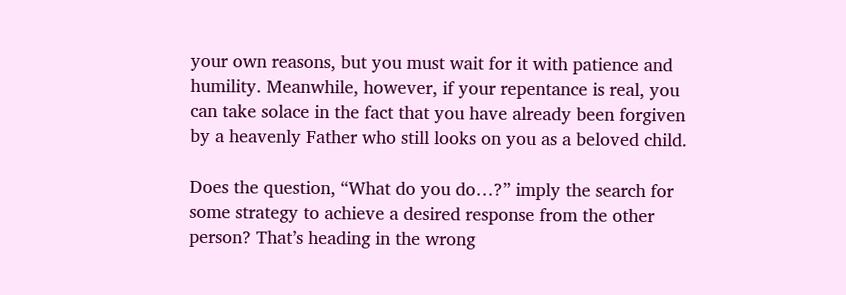your own reasons, but you must wait for it with patience and humility. Meanwhile, however, if your repentance is real, you can take solace in the fact that you have already been forgiven by a heavenly Father who still looks on you as a beloved child.

Does the question, “What do you do…?” imply the search for some strategy to achieve a desired response from the other person? That’s heading in the wrong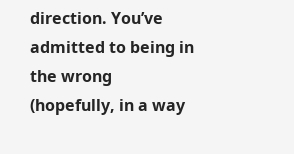direction. You’ve admitted to being in the wrong (hopefully, in a way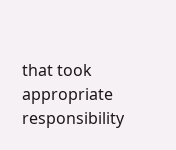that took appropriate responsibility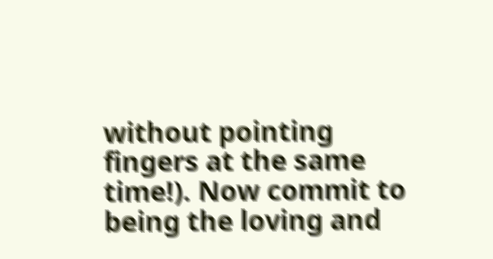without pointing fingers at the same time!). Now commit to being the loving and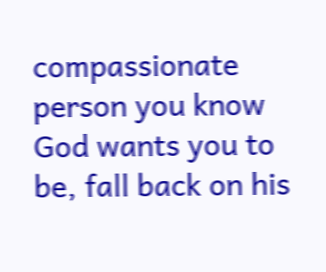compassionate person you know God wants you to be, fall back on his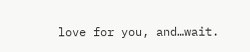love for you, and…wait.